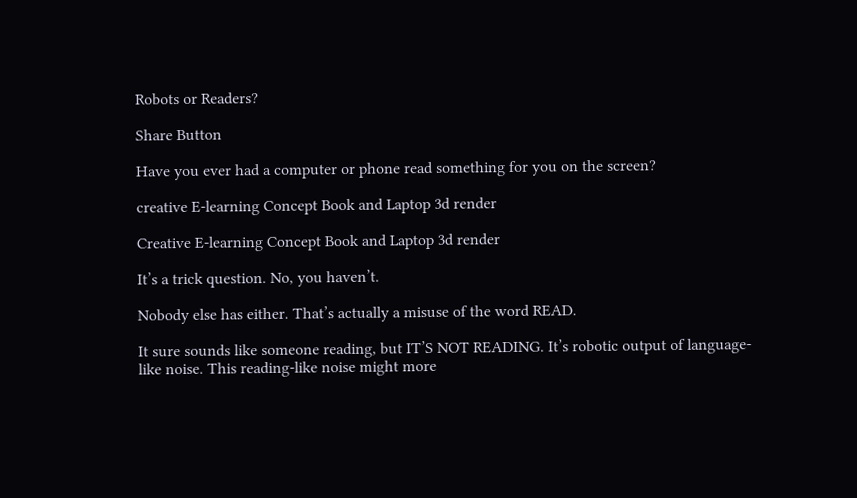Robots or Readers?

Share Button

Have you ever had a computer or phone read something for you on the screen?

creative E-learning Concept Book and Laptop 3d render

Creative E-learning Concept Book and Laptop 3d render

It’s a trick question. No, you haven’t.

Nobody else has either. That’s actually a misuse of the word READ.

It sure sounds like someone reading, but IT’S NOT READING. It’s robotic output of language-like noise. This reading-like noise might more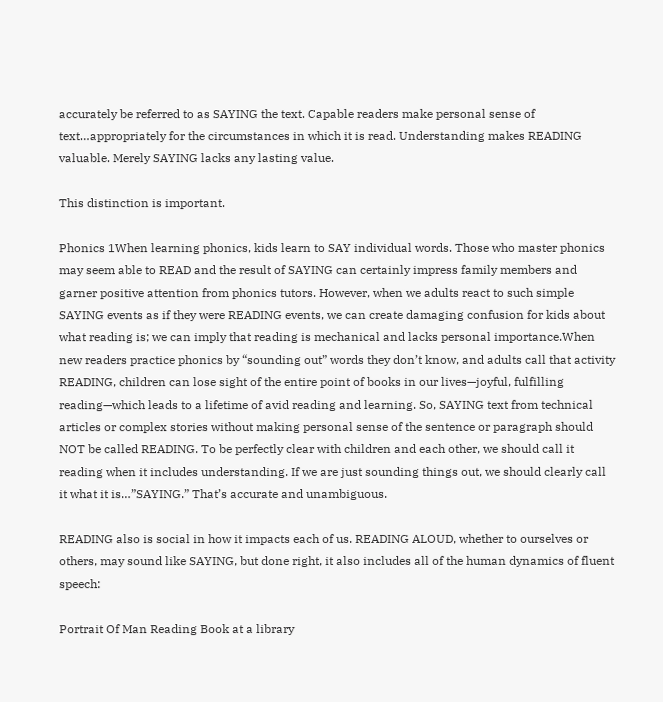accurately be referred to as SAYING the text. Capable readers make personal sense of text…appropriately for the circumstances in which it is read. Understanding makes READING valuable. Merely SAYING lacks any lasting value.

This distinction is important.

Phonics 1When learning phonics, kids learn to SAY individual words. Those who master phonics  may seem able to READ and the result of SAYING can certainly impress family members and garner positive attention from phonics tutors. However, when we adults react to such simple SAYING events as if they were READING events, we can create damaging confusion for kids about what reading is; we can imply that reading is mechanical and lacks personal importance.When new readers practice phonics by “sounding out” words they don’t know, and adults call that activity READING, children can lose sight of the entire point of books in our lives—joyful, fulfilling reading—which leads to a lifetime of avid reading and learning. So, SAYING text from technical articles or complex stories without making personal sense of the sentence or paragraph should NOT be called READING. To be perfectly clear with children and each other, we should call it reading when it includes understanding. If we are just sounding things out, we should clearly call it what it is…”SAYING.” That’s accurate and unambiguous.

READING also is social in how it impacts each of us. READING ALOUD, whether to ourselves or others, may sound like SAYING, but done right, it also includes all of the human dynamics of fluent speech:

Portrait Of Man Reading Book at a library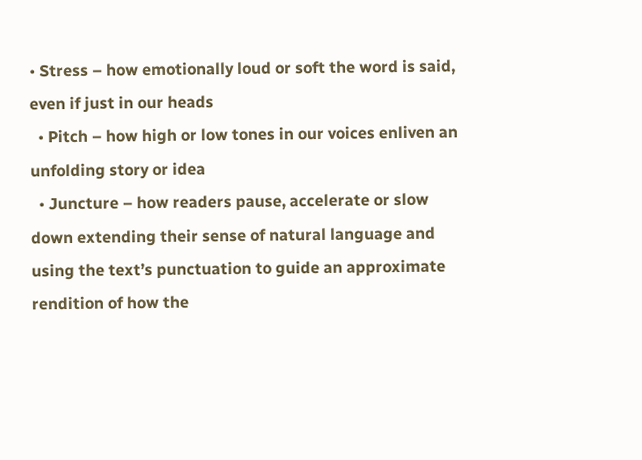• Stress – how emotionally loud or soft the word is said, even if just in our heads
  • Pitch – how high or low tones in our voices enliven an unfolding story or idea
  • Juncture – how readers pause, accelerate or slow down extending their sense of natural language and using the text’s punctuation to guide an approximate rendition of how the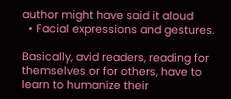author might have said it aloud
  • Facial expressions and gestures.

Basically, avid readers, reading for themselves or for others, have to learn to humanize their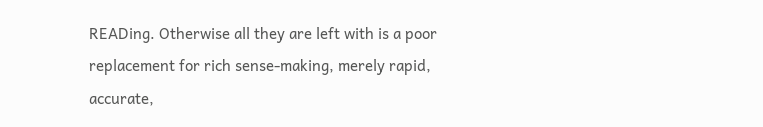READing. Otherwise all they are left with is a poor replacement for rich sense-making, merely rapid, accurate,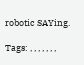robotic SAYing.

Tags: , , , , , , ,